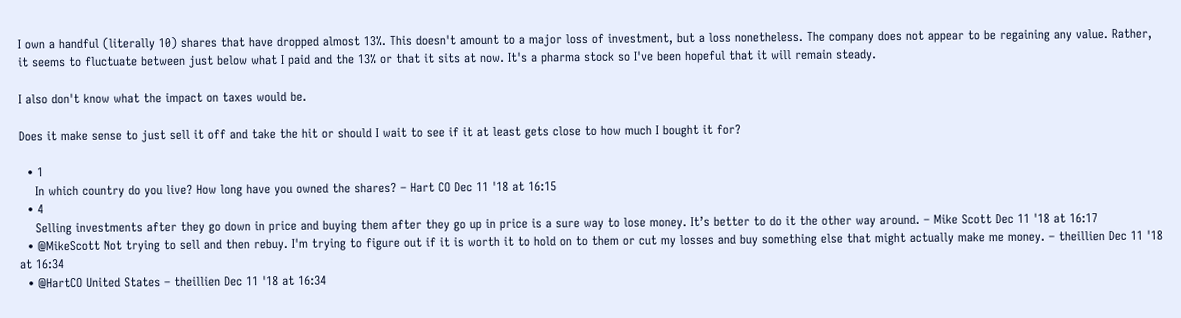I own a handful (literally 10) shares that have dropped almost 13%. This doesn't amount to a major loss of investment, but a loss nonetheless. The company does not appear to be regaining any value. Rather, it seems to fluctuate between just below what I paid and the 13% or that it sits at now. It's a pharma stock so I've been hopeful that it will remain steady.

I also don't know what the impact on taxes would be.

Does it make sense to just sell it off and take the hit or should I wait to see if it at least gets close to how much I bought it for?

  • 1
    In which country do you live? How long have you owned the shares? – Hart CO Dec 11 '18 at 16:15
  • 4
    Selling investments after they go down in price and buying them after they go up in price is a sure way to lose money. It’s better to do it the other way around. – Mike Scott Dec 11 '18 at 16:17
  • @MikeScott Not trying to sell and then rebuy. I'm trying to figure out if it is worth it to hold on to them or cut my losses and buy something else that might actually make me money. – theillien Dec 11 '18 at 16:34
  • @HartCO United States – theillien Dec 11 '18 at 16:34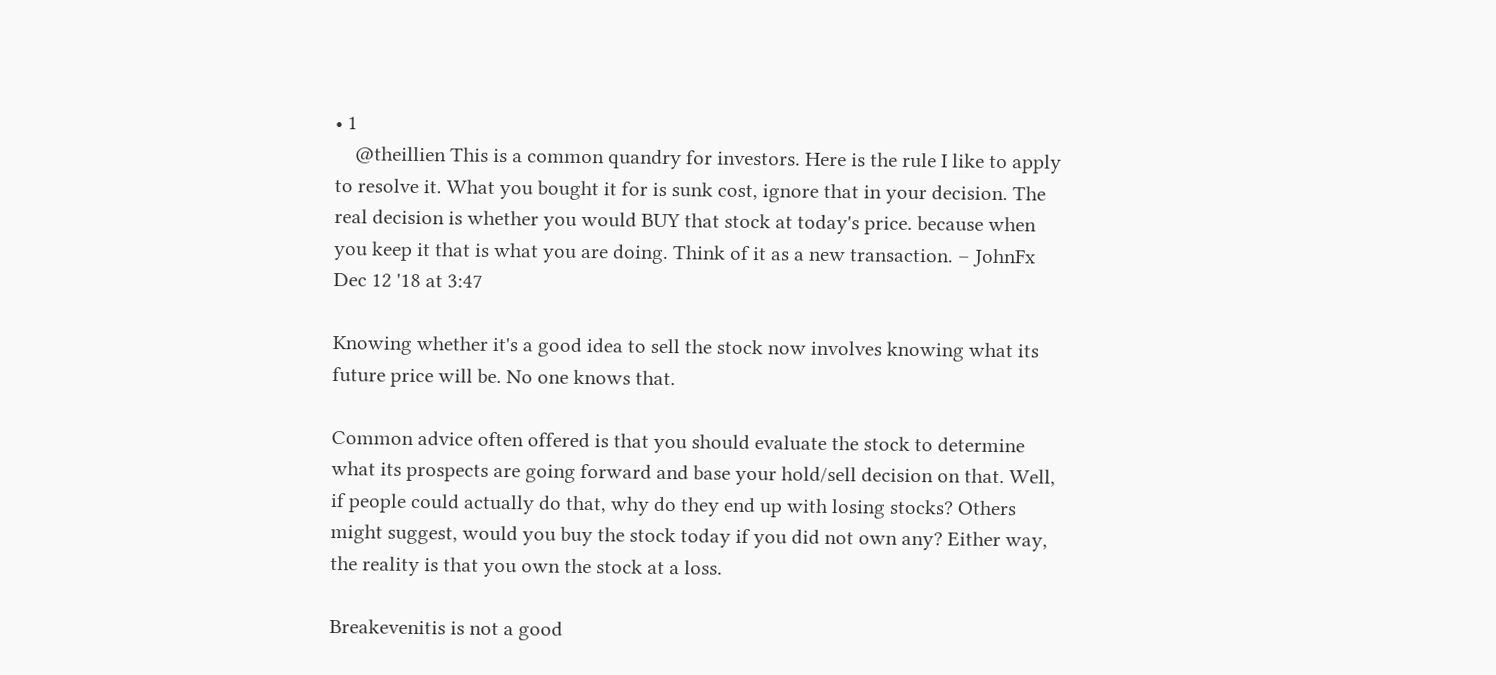• 1
    @theillien This is a common quandry for investors. Here is the rule I like to apply to resolve it. What you bought it for is sunk cost, ignore that in your decision. The real decision is whether you would BUY that stock at today's price. because when you keep it that is what you are doing. Think of it as a new transaction. – JohnFx Dec 12 '18 at 3:47

Knowing whether it's a good idea to sell the stock now involves knowing what its future price will be. No one knows that.

Common advice often offered is that you should evaluate the stock to determine what its prospects are going forward and base your hold/sell decision on that. Well, if people could actually do that, why do they end up with losing stocks? Others might suggest, would you buy the stock today if you did not own any? Either way, the reality is that you own the stock at a loss.

Breakevenitis is not a good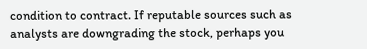condition to contract. If reputable sources such as analysts are downgrading the stock, perhaps you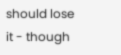should lose it - though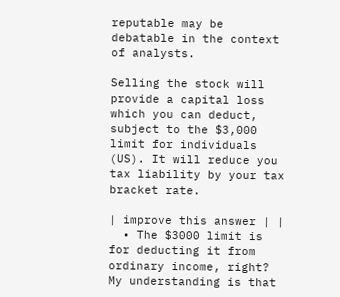reputable may be debatable in the context of analysts.

Selling the stock will provide a capital loss which you can deduct, subject to the $3,000 limit for individuals (US). It will reduce you tax liability by your tax bracket rate.

| improve this answer | |
  • The $3000 limit is for deducting it from ordinary income, right? My understanding is that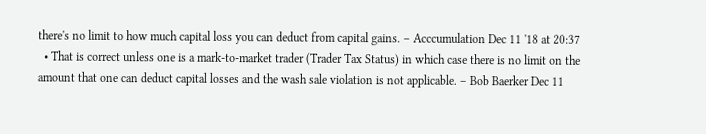there's no limit to how much capital loss you can deduct from capital gains. – Acccumulation Dec 11 '18 at 20:37
  • That is correct unless one is a mark-to-market trader (Trader Tax Status) in which case there is no limit on the amount that one can deduct capital losses and the wash sale violation is not applicable. – Bob Baerker Dec 11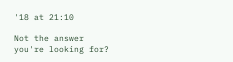'18 at 21:10

Not the answer you're looking for?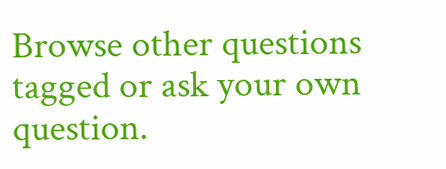Browse other questions tagged or ask your own question.